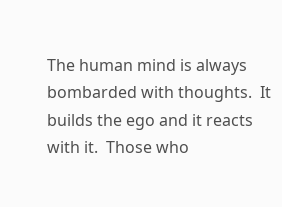The human mind is always bombarded with thoughts.  It builds the ego and it reacts with it.  Those who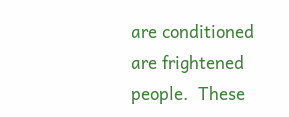are conditioned are frightened people.  These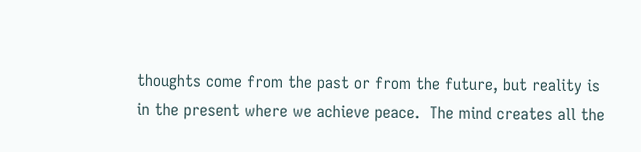thoughts come from the past or from the future, but reality is in the present where we achieve peace.  The mind creates all the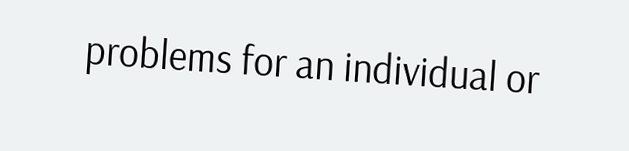problems for an individual or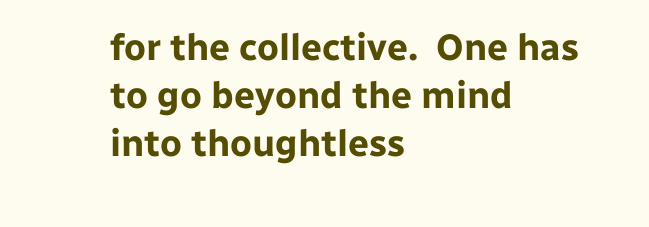for the collective.  One has to go beyond the mind into thoughtless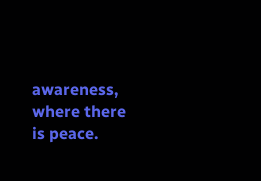awareness, where there is peace.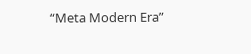“Meta Modern Era”